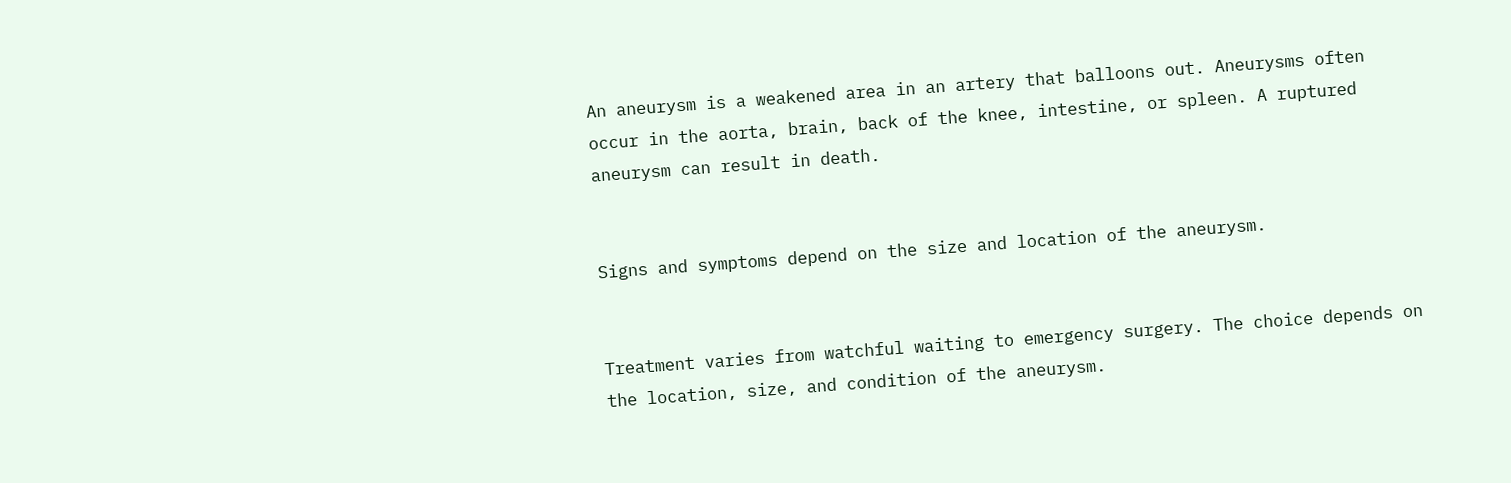An aneurysm is a weakened area in an artery that balloons out. Aneurysms often occur in the aorta, brain, back of the knee, intestine, or spleen. A ruptured aneurysm can result in death.


Signs and symptoms depend on the size and location of the aneurysm.


Treatment varies from watchful waiting to emergency surgery. The choice depends on the location, size, and condition of the aneurysm.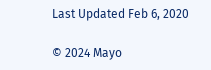Last Updated Feb 6, 2020

© 2024 Mayo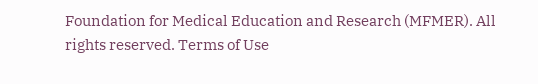Foundation for Medical Education and Research (MFMER). All rights reserved. Terms of Use